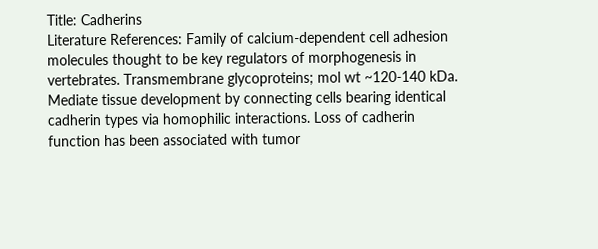Title: Cadherins
Literature References: Family of calcium-dependent cell adhesion molecules thought to be key regulators of morphogenesis in vertebrates. Transmembrane glycoproteins; mol wt ~120-140 kDa. Mediate tissue development by connecting cells bearing identical cadherin types via homophilic interactions. Loss of cadherin function has been associated with tumor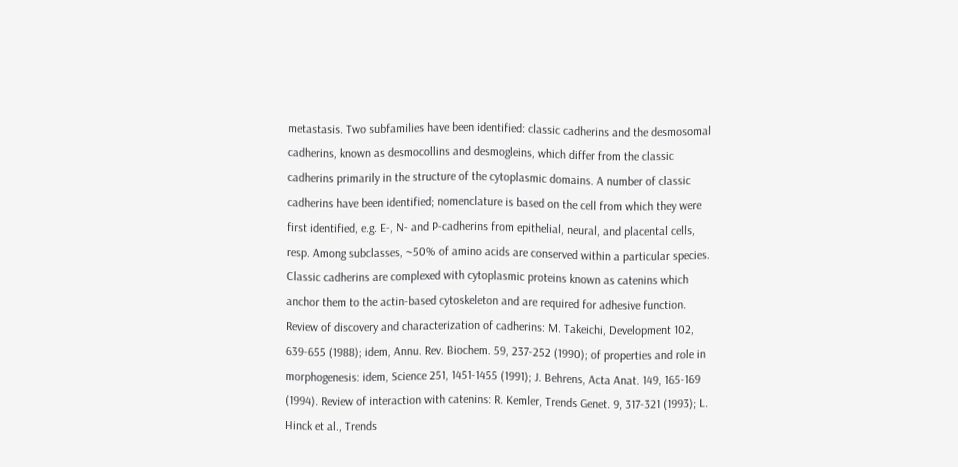metastasis. Two subfamilies have been identified: classic cadherins and the desmosomal cadherins, known as desmocollins and desmogleins, which differ from the classic cadherins primarily in the structure of the cytoplasmic domains. A number of classic cadherins have been identified; nomenclature is based on the cell from which they were first identified, e.g. E-, N- and P-cadherins from epithelial, neural, and placental cells, resp. Among subclasses, ~50% of amino acids are conserved within a particular species. Classic cadherins are complexed with cytoplasmic proteins known as catenins which anchor them to the actin-based cytoskeleton and are required for adhesive function. Review of discovery and characterization of cadherins: M. Takeichi, Development 102, 639-655 (1988); idem, Annu. Rev. Biochem. 59, 237-252 (1990); of properties and role in morphogenesis: idem, Science 251, 1451-1455 (1991); J. Behrens, Acta Anat. 149, 165-169 (1994). Review of interaction with catenins: R. Kemler, Trends Genet. 9, 317-321 (1993); L. Hinck et al., Trends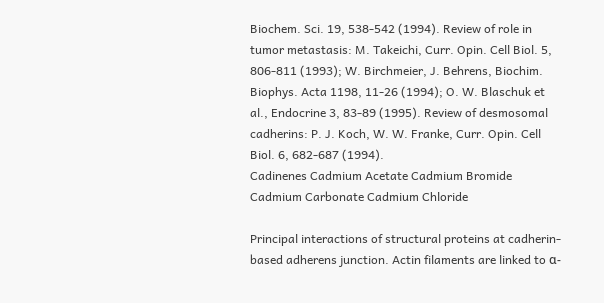Biochem. Sci. 19, 538-542 (1994). Review of role in tumor metastasis: M. Takeichi, Curr. Opin. Cell Biol. 5, 806-811 (1993); W. Birchmeier, J. Behrens, Biochim. Biophys. Acta 1198, 11-26 (1994); O. W. Blaschuk et al., Endocrine 3, 83-89 (1995). Review of desmosomal cadherins: P. J. Koch, W. W. Franke, Curr. Opin. Cell Biol. 6, 682-687 (1994).
Cadinenes Cadmium Acetate Cadmium Bromide Cadmium Carbonate Cadmium Chloride

Principal interactions of structural proteins at cadherin-based adherens junction. Actin filaments are linked to α-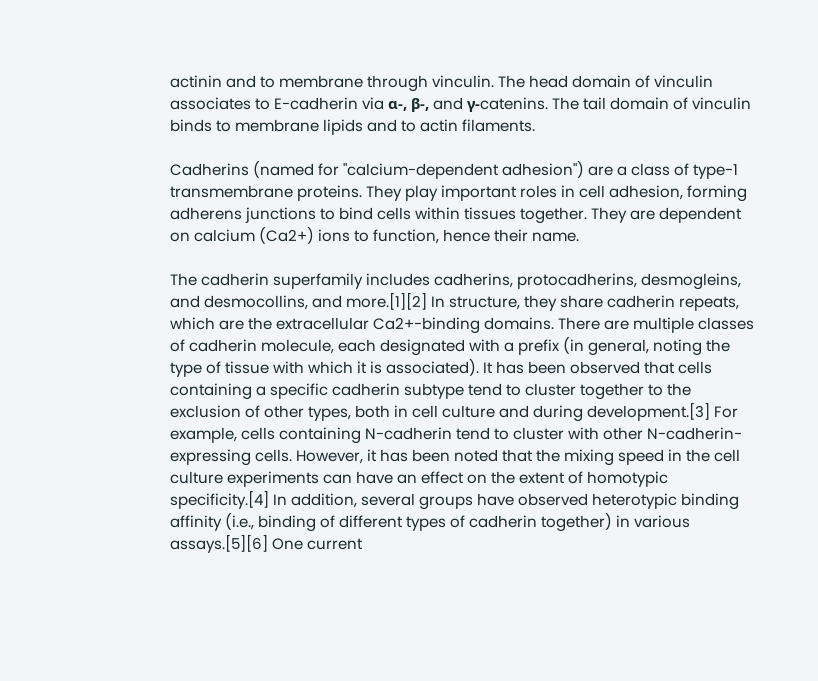actinin and to membrane through vinculin. The head domain of vinculin associates to E-cadherin via α-, β-, and γ-catenins. The tail domain of vinculin binds to membrane lipids and to actin filaments.

Cadherins (named for "calcium-dependent adhesion") are a class of type-1 transmembrane proteins. They play important roles in cell adhesion, forming adherens junctions to bind cells within tissues together. They are dependent on calcium (Ca2+) ions to function, hence their name.

The cadherin superfamily includes cadherins, protocadherins, desmogleins, and desmocollins, and more.[1][2] In structure, they share cadherin repeats, which are the extracellular Ca2+-binding domains. There are multiple classes of cadherin molecule, each designated with a prefix (in general, noting the type of tissue with which it is associated). It has been observed that cells containing a specific cadherin subtype tend to cluster together to the exclusion of other types, both in cell culture and during development.[3] For example, cells containing N-cadherin tend to cluster with other N-cadherin-expressing cells. However, it has been noted that the mixing speed in the cell culture experiments can have an effect on the extent of homotypic specificity.[4] In addition, several groups have observed heterotypic binding affinity (i.e., binding of different types of cadherin together) in various assays.[5][6] One current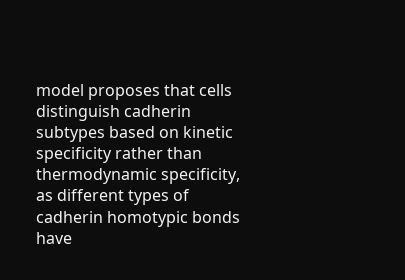model proposes that cells distinguish cadherin subtypes based on kinetic specificity rather than thermodynamic specificity, as different types of cadherin homotypic bonds have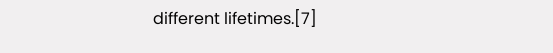different lifetimes.[7]